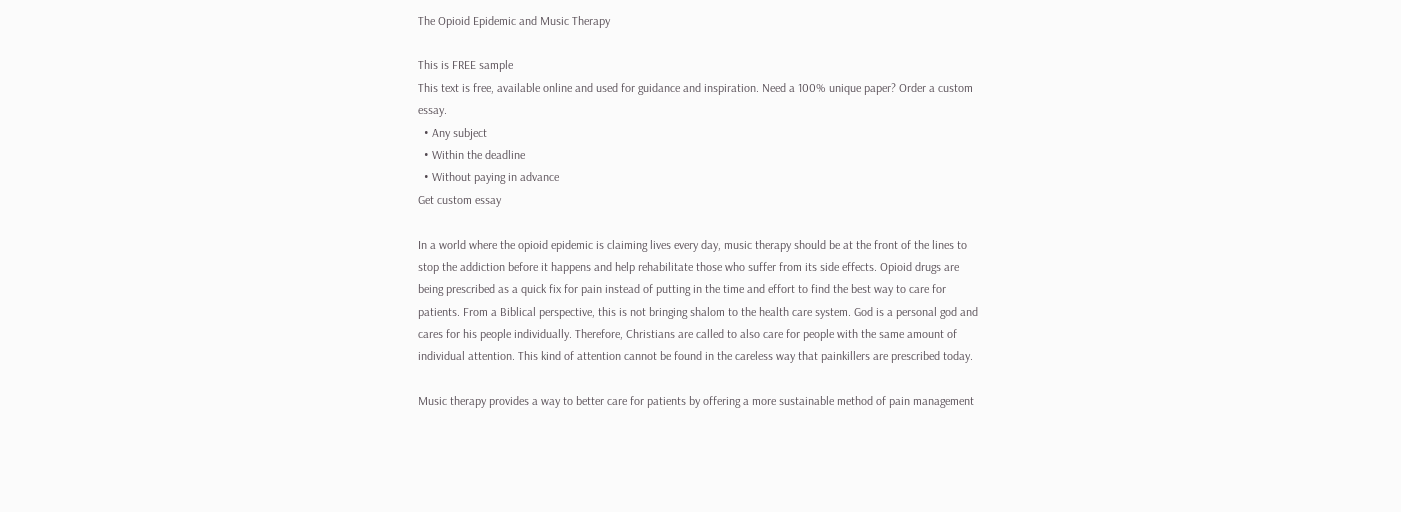The Opioid Epidemic and Music Therapy

This is FREE sample
This text is free, available online and used for guidance and inspiration. Need a 100% unique paper? Order a custom essay.
  • Any subject
  • Within the deadline
  • Without paying in advance
Get custom essay

In a world where the opioid epidemic is claiming lives every day, music therapy should be at the front of the lines to stop the addiction before it happens and help rehabilitate those who suffer from its side effects. Opioid drugs are being prescribed as a quick fix for pain instead of putting in the time and effort to find the best way to care for patients. From a Biblical perspective, this is not bringing shalom to the health care system. God is a personal god and cares for his people individually. Therefore, Christians are called to also care for people with the same amount of individual attention. This kind of attention cannot be found in the careless way that painkillers are prescribed today.

Music therapy provides a way to better care for patients by offering a more sustainable method of pain management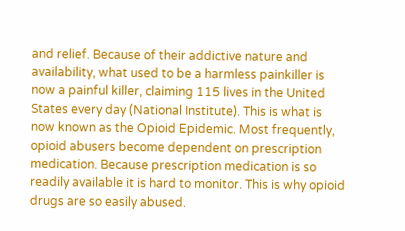and relief. Because of their addictive nature and availability, what used to be a harmless painkiller is now a painful killer, claiming 115 lives in the United States every day (National Institute). This is what is now known as the Opioid Epidemic. Most frequently, opioid abusers become dependent on prescription medication. Because prescription medication is so readily available it is hard to monitor. This is why opioid drugs are so easily abused.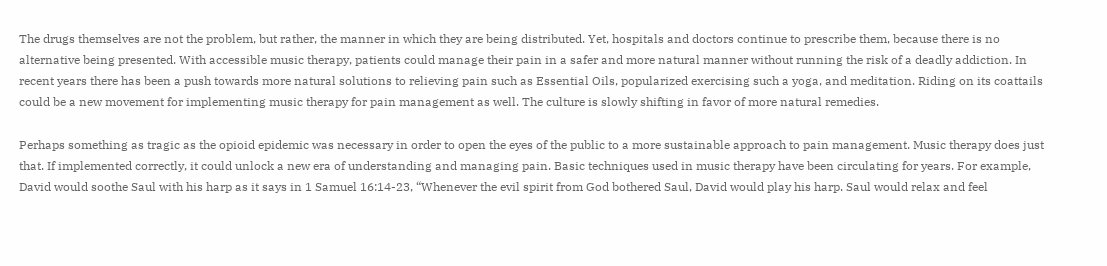The drugs themselves are not the problem, but rather, the manner in which they are being distributed. Yet, hospitals and doctors continue to prescribe them, because there is no alternative being presented. With accessible music therapy, patients could manage their pain in a safer and more natural manner without running the risk of a deadly addiction. In recent years there has been a push towards more natural solutions to relieving pain such as Essential Oils, popularized exercising such a yoga, and meditation. Riding on its coattails could be a new movement for implementing music therapy for pain management as well. The culture is slowly shifting in favor of more natural remedies.

Perhaps something as tragic as the opioid epidemic was necessary in order to open the eyes of the public to a more sustainable approach to pain management. Music therapy does just that. If implemented correctly, it could unlock a new era of understanding and managing pain. Basic techniques used in music therapy have been circulating for years. For example, David would soothe Saul with his harp as it says in 1 Samuel 16:14-23, “Whenever the evil spirit from God bothered Saul, David would play his harp. Saul would relax and feel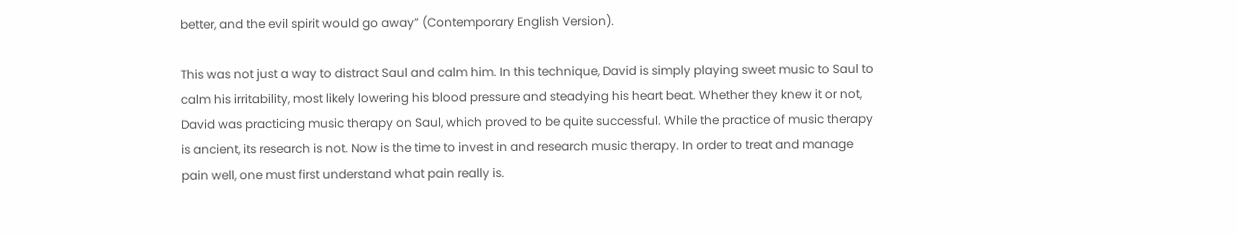better, and the evil spirit would go away” (Contemporary English Version).

This was not just a way to distract Saul and calm him. In this technique, David is simply playing sweet music to Saul to calm his irritability, most likely lowering his blood pressure and steadying his heart beat. Whether they knew it or not, David was practicing music therapy on Saul, which proved to be quite successful. While the practice of music therapy is ancient, its research is not. Now is the time to invest in and research music therapy. In order to treat and manage pain well, one must first understand what pain really is.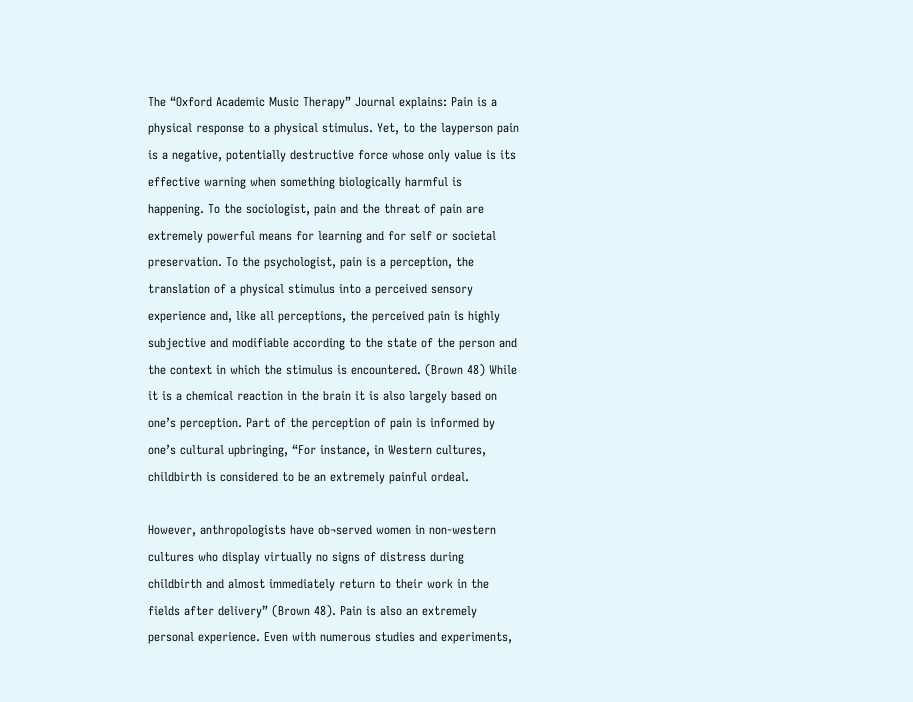The “Oxford Academic Music Therapy” Journal explains: Pain is a physical response to a physical stimulus. Yet, to the layperson pain is a negative, potentially destructive force whose only value is its effective warning when something biologically harmful is happening. To the sociologist, pain and the threat of pain are extremely powerful means for learning and for self or societal preservation. To the psychologist, pain is a perception, the translation of a physical stimulus into a perceived sensory experience and, like all perceptions, the perceived pain is highly subjective and modifiable according to the state of the person and the context in which the stimulus is encountered. (Brown 48) While it is a chemical reaction in the brain it is also largely based on one’s perception. Part of the perception of pain is informed by one’s cultural upbringing, “For instance, in Western cultures, childbirth is considered to be an extremely painful ordeal.

However, anthropologists have ob¬served women in non-western cultures who display virtually no signs of distress during childbirth and almost immediately return to their work in the fields after delivery” (Brown 48). Pain is also an extremely personal experience. Even with numerous studies and experiments,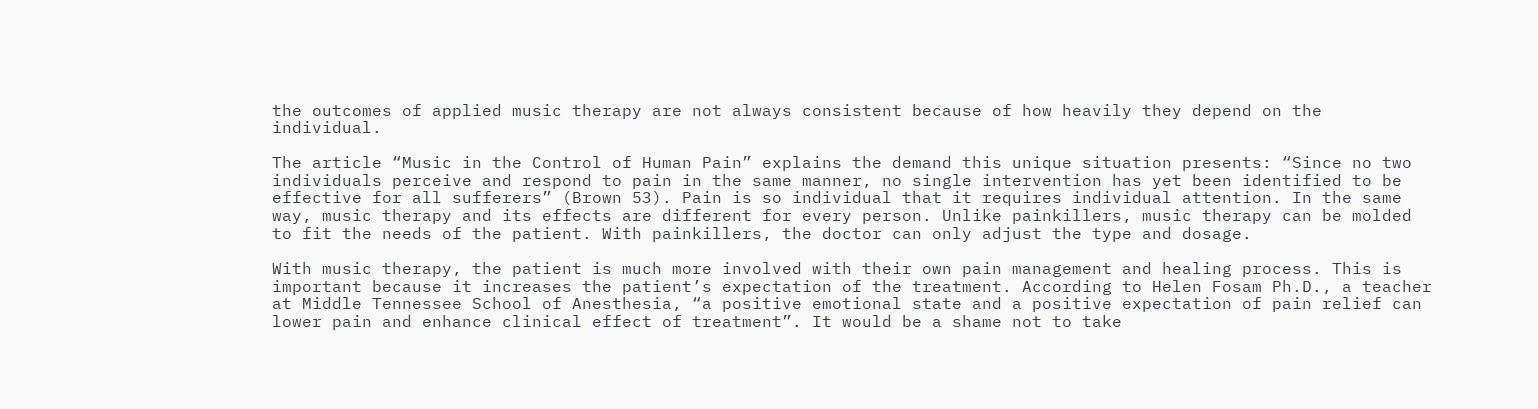the outcomes of applied music therapy are not always consistent because of how heavily they depend on the individual.

The article “Music in the Control of Human Pain” explains the demand this unique situation presents: “Since no two individuals perceive and respond to pain in the same manner, no single intervention has yet been identified to be effective for all sufferers” (Brown 53). Pain is so individual that it requires individual attention. In the same way, music therapy and its effects are different for every person. Unlike painkillers, music therapy can be molded to fit the needs of the patient. With painkillers, the doctor can only adjust the type and dosage.

With music therapy, the patient is much more involved with their own pain management and healing process. This is important because it increases the patient’s expectation of the treatment. According to Helen Fosam Ph.D., a teacher at Middle Tennessee School of Anesthesia, “a positive emotional state and a positive expectation of pain relief can lower pain and enhance clinical effect of treatment”. It would be a shame not to take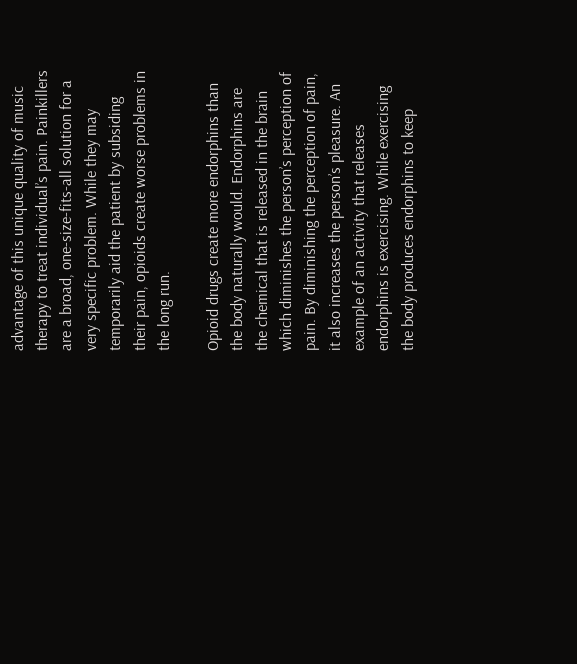advantage of this unique quality of music therapy to treat individual’s pain. Painkillers are a broad, one-size-fits-all solution for a very specific problem. While they may temporarily aid the patient by subsiding their pain, opioids create worse problems in the long run.

Opioid drugs create more endorphins than the body naturally would. Endorphins are the chemical that is released in the brain which diminishes the person’s perception of pain. By diminishing the perception of pain, it also increases the person’s pleasure. An example of an activity that releases endorphins is exercising. While exercising the body produces endorphins to keep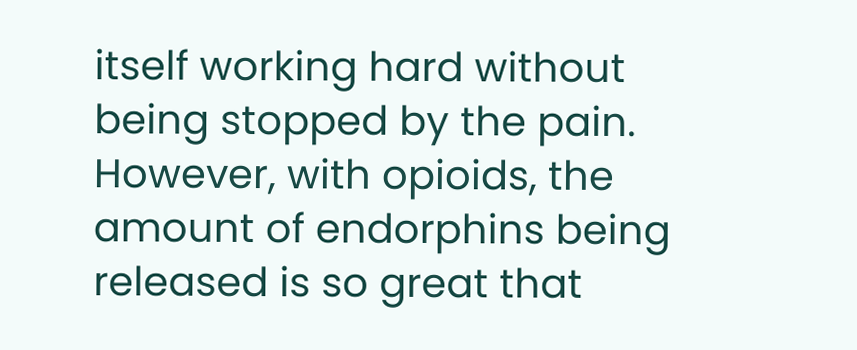itself working hard without being stopped by the pain. However, with opioids, the amount of endorphins being released is so great that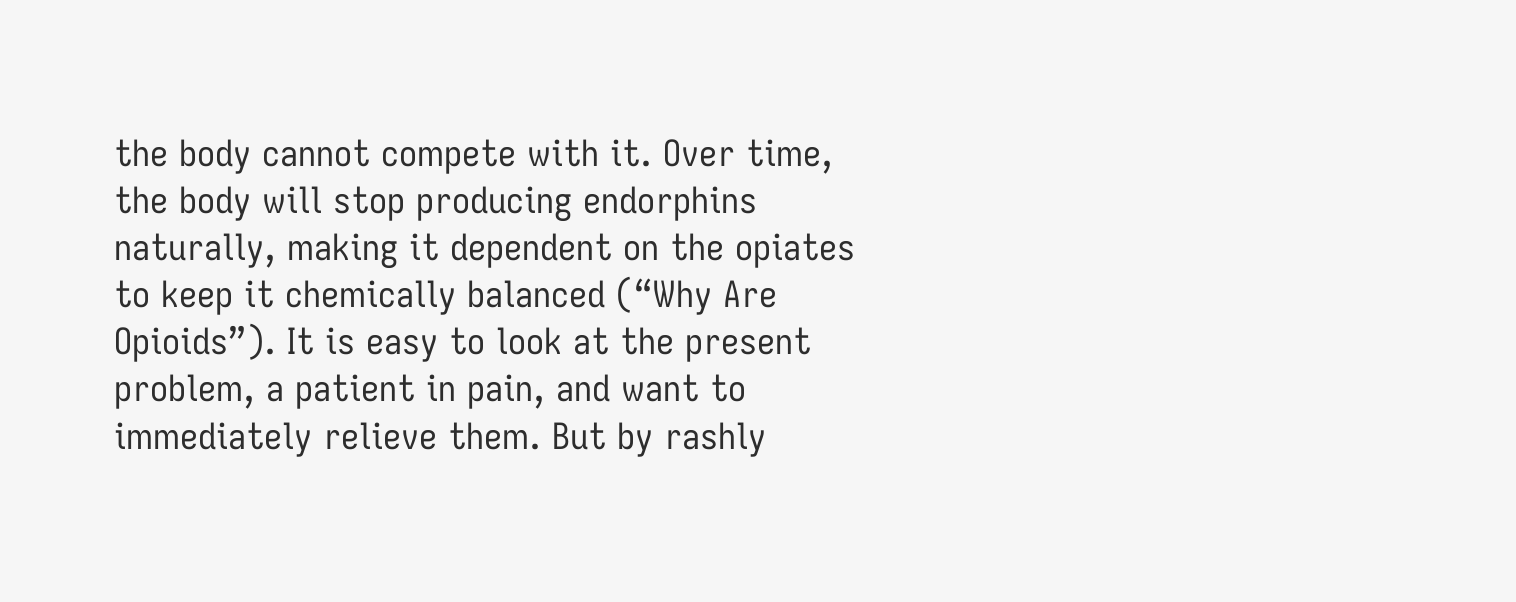the body cannot compete with it. Over time, the body will stop producing endorphins naturally, making it dependent on the opiates to keep it chemically balanced (“Why Are Opioids”). It is easy to look at the present problem, a patient in pain, and want to immediately relieve them. But by rashly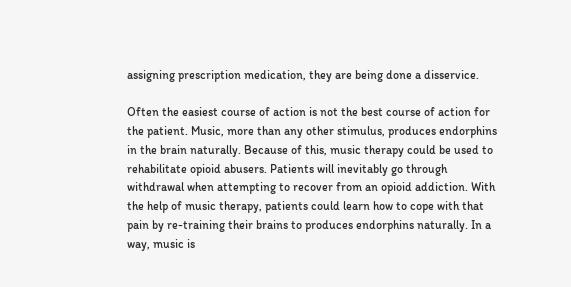assigning prescription medication, they are being done a disservice.

Often the easiest course of action is not the best course of action for the patient. Music, more than any other stimulus, produces endorphins in the brain naturally. Because of this, music therapy could be used to rehabilitate opioid abusers. Patients will inevitably go through withdrawal when attempting to recover from an opioid addiction. With the help of music therapy, patients could learn how to cope with that pain by re-training their brains to produces endorphins naturally. In a way, music is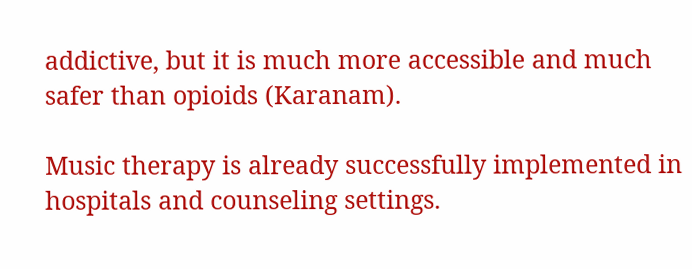addictive, but it is much more accessible and much safer than opioids (Karanam).

Music therapy is already successfully implemented in hospitals and counseling settings.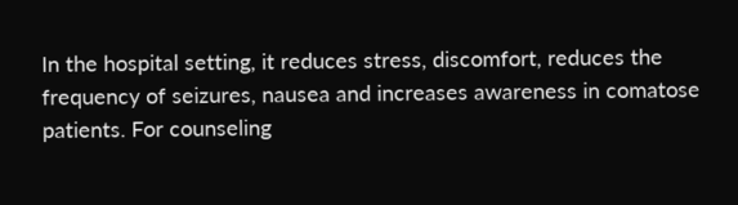In the hospital setting, it reduces stress, discomfort, reduces the frequency of seizures, nausea and increases awareness in comatose patients. For counseling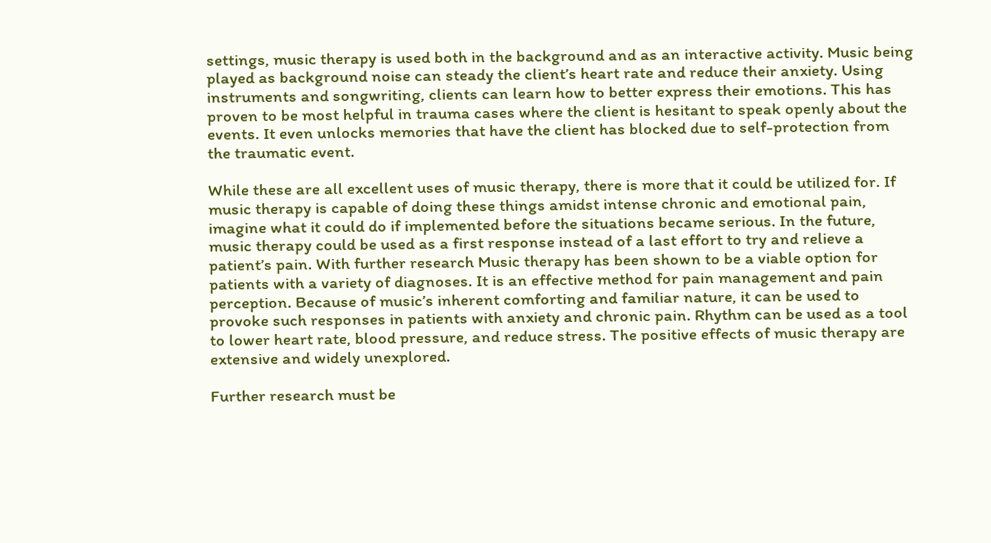settings, music therapy is used both in the background and as an interactive activity. Music being played as background noise can steady the client’s heart rate and reduce their anxiety. Using instruments and songwriting, clients can learn how to better express their emotions. This has proven to be most helpful in trauma cases where the client is hesitant to speak openly about the events. It even unlocks memories that have the client has blocked due to self-protection from the traumatic event.

While these are all excellent uses of music therapy, there is more that it could be utilized for. If music therapy is capable of doing these things amidst intense chronic and emotional pain, imagine what it could do if implemented before the situations became serious. In the future, music therapy could be used as a first response instead of a last effort to try and relieve a patient’s pain. With further research Music therapy has been shown to be a viable option for patients with a variety of diagnoses. It is an effective method for pain management and pain perception. Because of music’s inherent comforting and familiar nature, it can be used to provoke such responses in patients with anxiety and chronic pain. Rhythm can be used as a tool to lower heart rate, blood pressure, and reduce stress. The positive effects of music therapy are extensive and widely unexplored.

Further research must be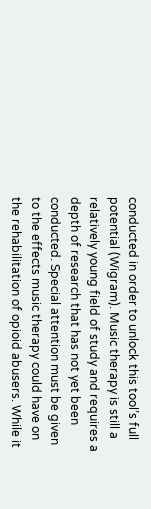conducted in order to unlock this tool’s full potential (Wigram). Music therapy is still a relatively young field of study and requires a depth of research that has not yet been conducted. Special attention must be given to the effects music therapy could have on the rehabilitation of opioid abusers. While it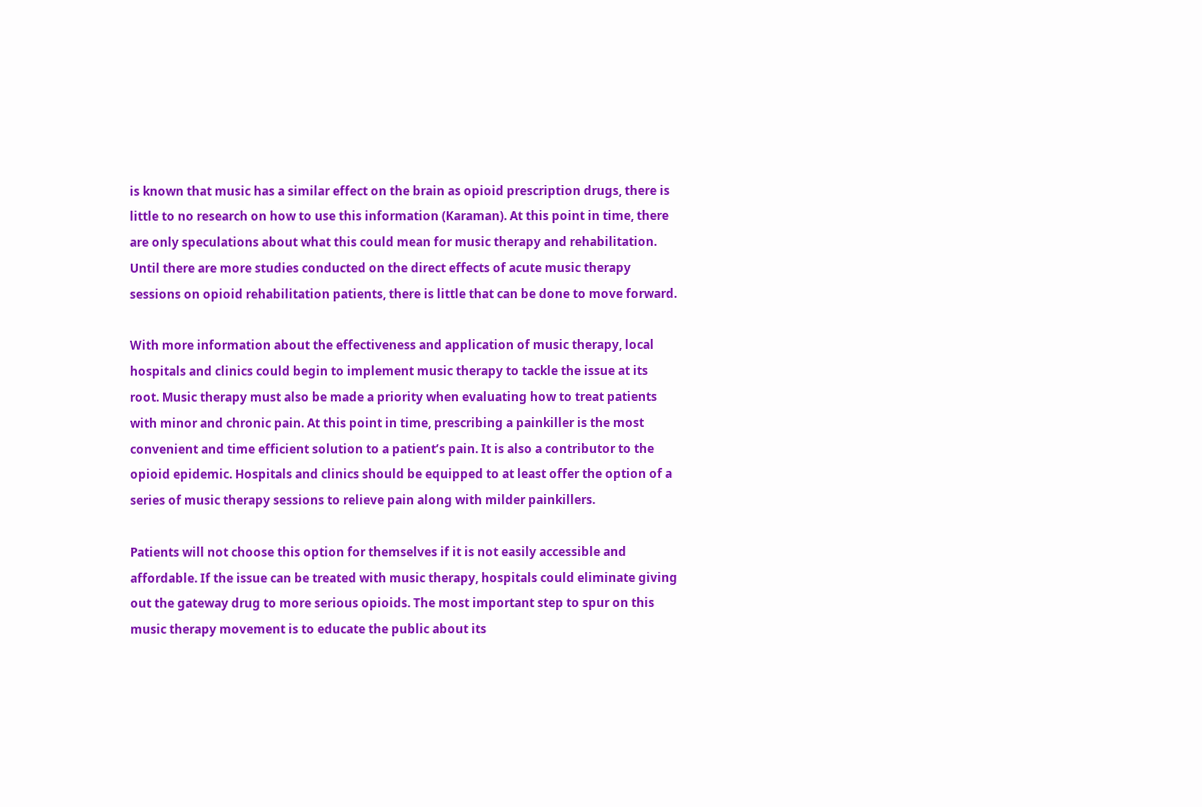is known that music has a similar effect on the brain as opioid prescription drugs, there is little to no research on how to use this information (Karaman). At this point in time, there are only speculations about what this could mean for music therapy and rehabilitation. Until there are more studies conducted on the direct effects of acute music therapy sessions on opioid rehabilitation patients, there is little that can be done to move forward.

With more information about the effectiveness and application of music therapy, local hospitals and clinics could begin to implement music therapy to tackle the issue at its root. Music therapy must also be made a priority when evaluating how to treat patients with minor and chronic pain. At this point in time, prescribing a painkiller is the most convenient and time efficient solution to a patient’s pain. It is also a contributor to the opioid epidemic. Hospitals and clinics should be equipped to at least offer the option of a series of music therapy sessions to relieve pain along with milder painkillers.

Patients will not choose this option for themselves if it is not easily accessible and affordable. If the issue can be treated with music therapy, hospitals could eliminate giving out the gateway drug to more serious opioids. The most important step to spur on this music therapy movement is to educate the public about its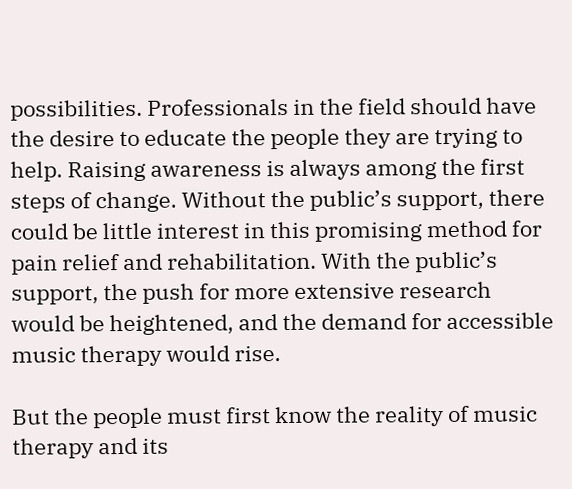possibilities. Professionals in the field should have the desire to educate the people they are trying to help. Raising awareness is always among the first steps of change. Without the public’s support, there could be little interest in this promising method for pain relief and rehabilitation. With the public’s support, the push for more extensive research would be heightened, and the demand for accessible music therapy would rise.

But the people must first know the reality of music therapy and its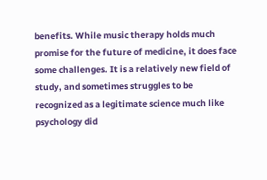benefits. While music therapy holds much promise for the future of medicine, it does face some challenges. It is a relatively new field of study, and sometimes struggles to be recognized as a legitimate science much like psychology did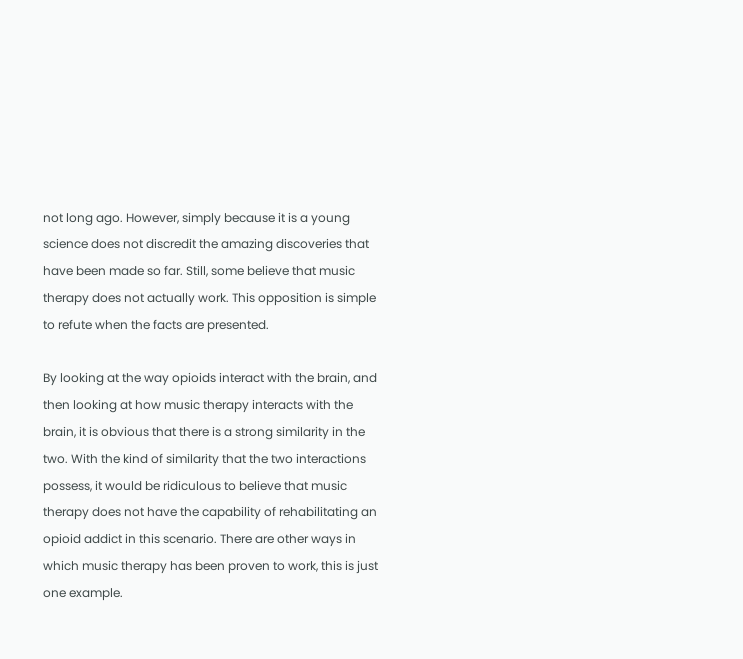not long ago. However, simply because it is a young science does not discredit the amazing discoveries that have been made so far. Still, some believe that music therapy does not actually work. This opposition is simple to refute when the facts are presented.

By looking at the way opioids interact with the brain, and then looking at how music therapy interacts with the brain, it is obvious that there is a strong similarity in the two. With the kind of similarity that the two interactions possess, it would be ridiculous to believe that music therapy does not have the capability of rehabilitating an opioid addict in this scenario. There are other ways in which music therapy has been proven to work, this is just one example.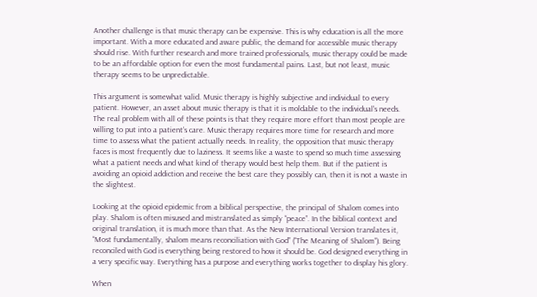Another challenge is that music therapy can be expensive. This is why education is all the more important. With a more educated and aware public, the demand for accessible music therapy should rise. With further research and more trained professionals, music therapy could be made to be an affordable option for even the most fundamental pains. Last, but not least, music therapy seems to be unpredictable.

This argument is somewhat valid. Music therapy is highly subjective and individual to every patient. However, an asset about music therapy is that it is moldable to the individual’s needs. The real problem with all of these points is that they require more effort than most people are willing to put into a patient’s care. Music therapy requires more time for research and more time to assess what the patient actually needs. In reality, the opposition that music therapy faces is most frequently due to laziness. It seems like a waste to spend so much time assessing what a patient needs and what kind of therapy would best help them. But if the patient is avoiding an opioid addiction and receive the best care they possibly can, then it is not a waste in the slightest.

Looking at the opioid epidemic from a biblical perspective, the principal of Shalom comes into play. Shalom is often misused and mistranslated as simply “peace”. In the biblical context and original translation, it is much more than that. As the New International Version translates it, “Most fundamentally, shalom means reconciliation with God” (“The Meaning of Shalom”). Being reconciled with God is everything being restored to how it should be. God designed everything in a very specific way. Everything has a purpose and everything works together to display his glory.

When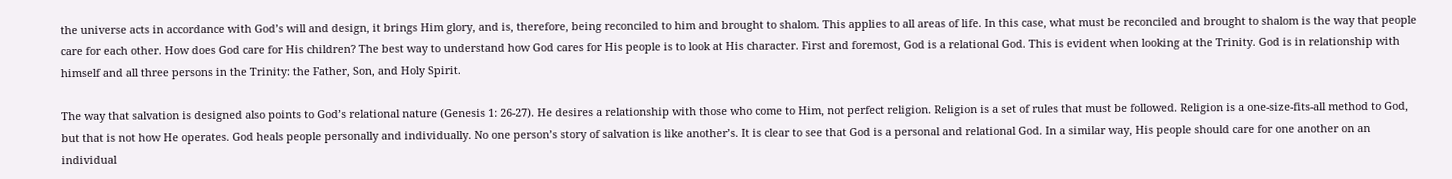the universe acts in accordance with God’s will and design, it brings Him glory, and is, therefore, being reconciled to him and brought to shalom. This applies to all areas of life. In this case, what must be reconciled and brought to shalom is the way that people care for each other. How does God care for His children? The best way to understand how God cares for His people is to look at His character. First and foremost, God is a relational God. This is evident when looking at the Trinity. God is in relationship with himself and all three persons in the Trinity: the Father, Son, and Holy Spirit.

The way that salvation is designed also points to God’s relational nature (Genesis 1: 26-27). He desires a relationship with those who come to Him, not perfect religion. Religion is a set of rules that must be followed. Religion is a one-size-fits-all method to God, but that is not how He operates. God heals people personally and individually. No one person’s story of salvation is like another’s. It is clear to see that God is a personal and relational God. In a similar way, His people should care for one another on an individual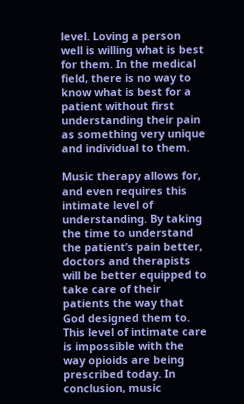level. Loving a person well is willing what is best for them. In the medical field, there is no way to know what is best for a patient without first understanding their pain as something very unique and individual to them.

Music therapy allows for, and even requires this intimate level of understanding. By taking the time to understand the patient’s pain better, doctors and therapists will be better equipped to take care of their patients the way that God designed them to. This level of intimate care is impossible with the way opioids are being prescribed today. In conclusion, music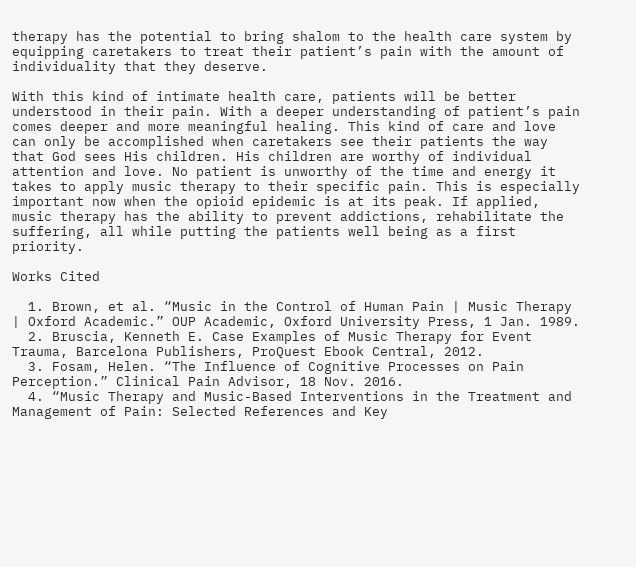therapy has the potential to bring shalom to the health care system by equipping caretakers to treat their patient’s pain with the amount of individuality that they deserve.

With this kind of intimate health care, patients will be better understood in their pain. With a deeper understanding of patient’s pain comes deeper and more meaningful healing. This kind of care and love can only be accomplished when caretakers see their patients the way that God sees His children. His children are worthy of individual attention and love. No patient is unworthy of the time and energy it takes to apply music therapy to their specific pain. This is especially important now when the opioid epidemic is at its peak. If applied, music therapy has the ability to prevent addictions, rehabilitate the suffering, all while putting the patients well being as a first priority.

Works Cited

  1. Brown, et al. “Music in the Control of Human Pain | Music Therapy | Oxford Academic.” OUP Academic, Oxford University Press, 1 Jan. 1989.
  2. Bruscia, Kenneth E. Case Examples of Music Therapy for Event Trauma, Barcelona Publishers, ProQuest Ebook Central, 2012.
  3. Fosam, Helen. “The Influence of Cognitive Processes on Pain Perception.” Clinical Pain Advisor, 18 Nov. 2016.
  4. “Music Therapy and Music-Based Interventions in the Treatment and Management of Pain: Selected References and Key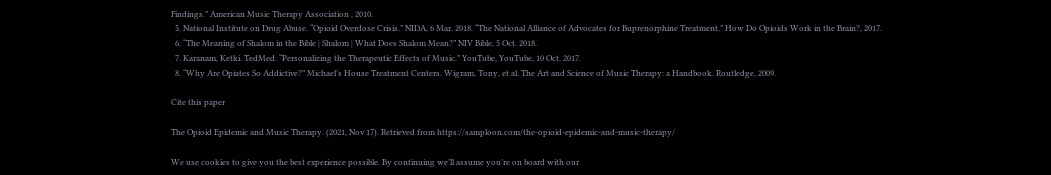Findings.” American Music Therapy Association , 2010.
  5. National Institute on Drug Abuse. “Opioid Overdose Crisis.” NIDA, 6 Mar. 2018. “The National Alliance of Advocates for Buprenorphine Treatment.” How Do Opioids Work in the Brain?, 2017.
  6. “The Meaning of Shalom in the Bible | Shalom | What Does Shalom Mean?” NIV Bible, 5 Oct. 2018.
  7. Karanam, Ketki. TedMed. “Personalizing the Therapeutic Effects of Music.” YouTube, YouTube, 10 Oct. 2017.
  8. “Why Are Opiates So Addictive?” Michael’s House Treatment Centers. Wigram, Tony, et al. The Art and Science of Music Therapy: a Handbook. Routledge, 2009.

Cite this paper

The Opioid Epidemic and Music Therapy. (2021, Nov 17). Retrieved from https://samploon.com/the-opioid-epidemic-and-music-therapy/

We use cookies to give you the best experience possible. By continuing we’ll assume you’re on board with our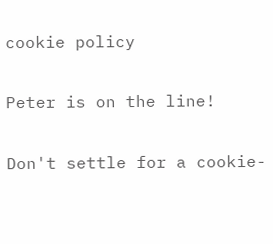cookie policy

Peter is on the line!

Don't settle for a cookie-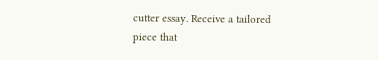cutter essay. Receive a tailored piece that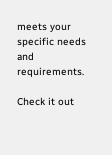meets your specific needs and requirements.

Check it out